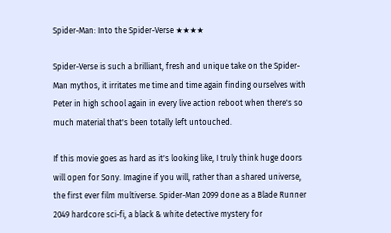Spider-Man: Into the Spider-Verse ★★★★

Spider-Verse is such a brilliant, fresh and unique take on the Spider-Man mythos, it irritates me time and time again finding ourselves with Peter in high school again in every live action reboot when there's so much material that's been totally left untouched.

If this movie goes as hard as it's looking like, I truly think huge doors will open for Sony. Imagine if you will, rather than a shared universe, the first ever film multiverse. Spider-Man 2099 done as a Blade Runner 2049 hardcore sci-fi, a black & white detective mystery for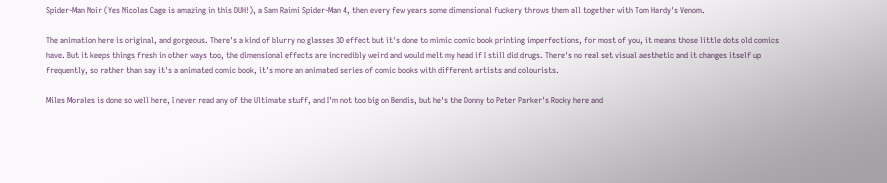Spider-Man Noir (Yes Nicolas Cage is amazing in this DUH!), a Sam Raimi Spider-Man 4, then every few years some dimensional fuckery throws them all together with Tom Hardy's Venom.

The animation here is original, and gorgeous. There's a kind of blurry no glasses 3D effect but it's done to mimic comic book printing imperfections, for most of you, it means those little dots old comics have. But it keeps things fresh in other ways too, the dimensional effects are incredibly weird and would melt my head if I still did drugs. There's no real set visual aesthetic and it changes itself up frequently, so rather than say it's a animated comic book, it's more an animated series of comic books with different artists and colourists.

Miles Morales is done so well here, I never read any of the Ultimate stuff, and I'm not too big on Bendis, but he's the Donny to Peter Parker's Rocky here and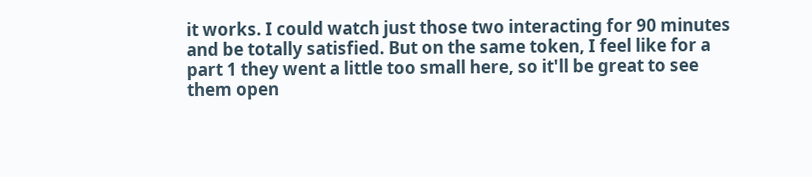it works. I could watch just those two interacting for 90 minutes and be totally satisfied. But on the same token, I feel like for a part 1 they went a little too small here, so it'll be great to see them open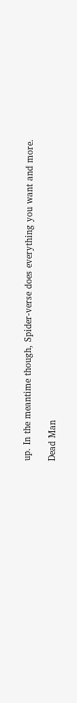up. In the meantime though, Spider-verse does everything you want and more.

Dead Man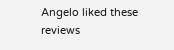Angelo liked these reviews